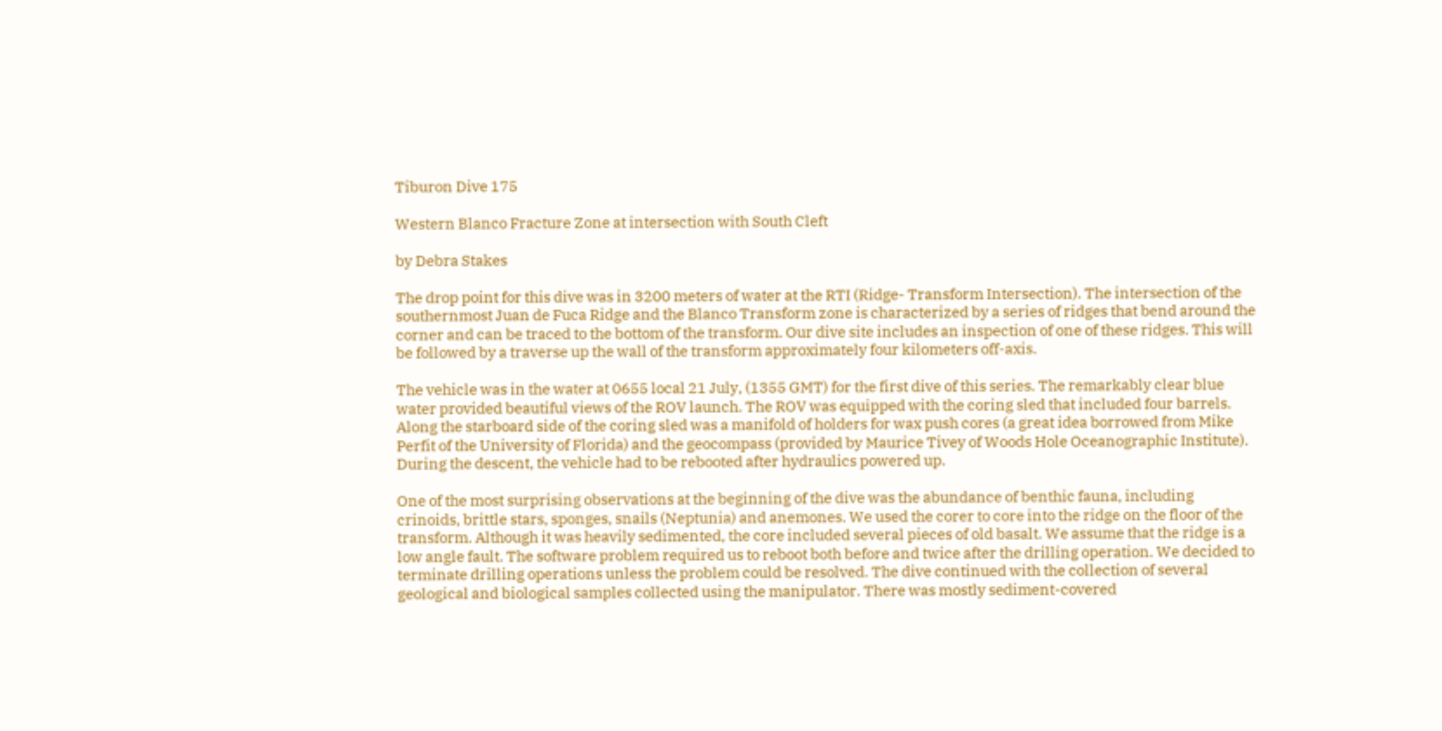Tiburon Dive 175

Western Blanco Fracture Zone at intersection with South Cleft

by Debra Stakes

The drop point for this dive was in 3200 meters of water at the RTI (Ridge- Transform Intersection). The intersection of the southernmost Juan de Fuca Ridge and the Blanco Transform zone is characterized by a series of ridges that bend around the corner and can be traced to the bottom of the transform. Our dive site includes an inspection of one of these ridges. This will be followed by a traverse up the wall of the transform approximately four kilometers off-axis.

The vehicle was in the water at 0655 local 21 July, (1355 GMT) for the first dive of this series. The remarkably clear blue water provided beautiful views of the ROV launch. The ROV was equipped with the coring sled that included four barrels. Along the starboard side of the coring sled was a manifold of holders for wax push cores (a great idea borrowed from Mike Perfit of the University of Florida) and the geocompass (provided by Maurice Tivey of Woods Hole Oceanographic Institute). During the descent, the vehicle had to be rebooted after hydraulics powered up.

One of the most surprising observations at the beginning of the dive was the abundance of benthic fauna, including crinoids, brittle stars, sponges, snails (Neptunia) and anemones. We used the corer to core into the ridge on the floor of the transform. Although it was heavily sedimented, the core included several pieces of old basalt. We assume that the ridge is a low angle fault. The software problem required us to reboot both before and twice after the drilling operation. We decided to terminate drilling operations unless the problem could be resolved. The dive continued with the collection of several geological and biological samples collected using the manipulator. There was mostly sediment-covered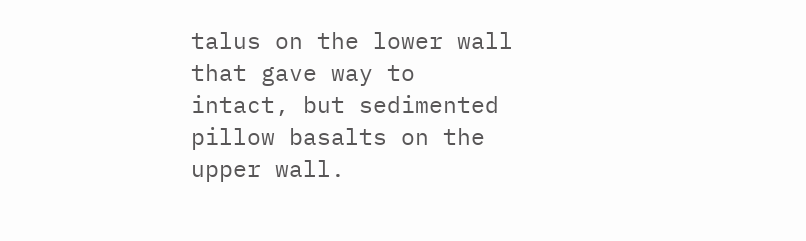talus on the lower wall that gave way to intact, but sedimented pillow basalts on the upper wall.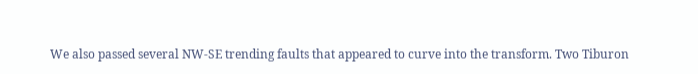We also passed several NW-SE trending faults that appeared to curve into the transform. Two Tiburon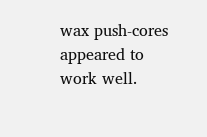wax push-cores appeared to work well.